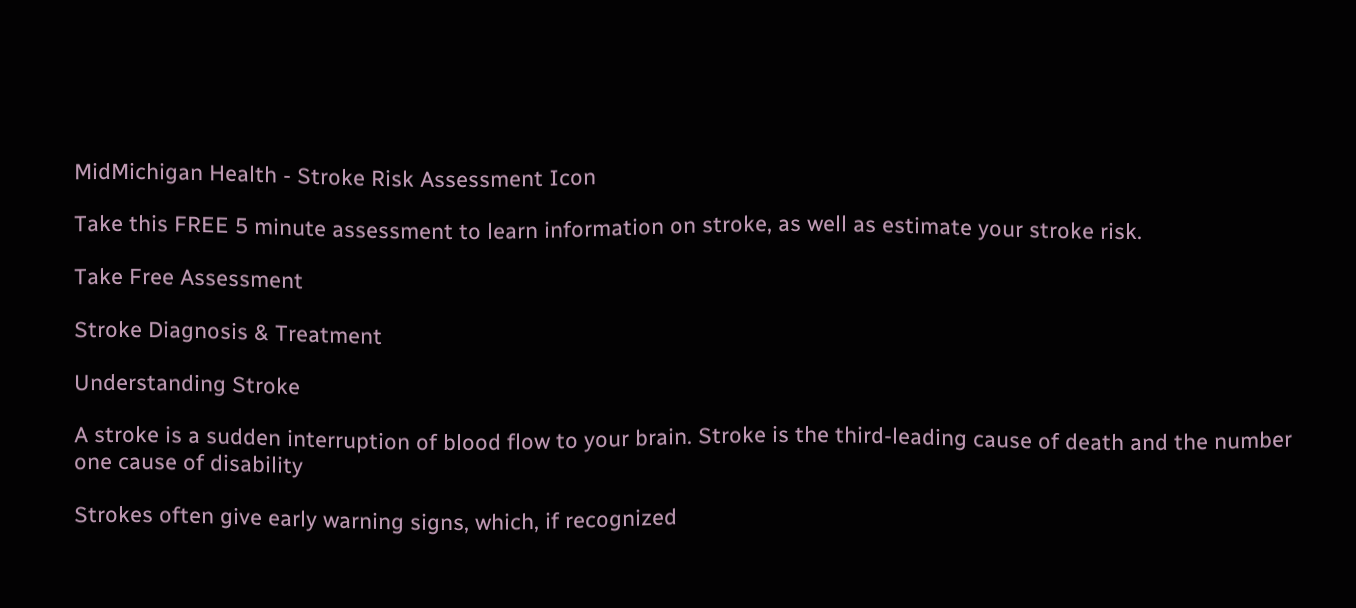MidMichigan Health - Stroke Risk Assessment Icon

Take this FREE 5 minute assessment to learn information on stroke, as well as estimate your stroke risk.

Take Free Assessment

Stroke Diagnosis & Treatment

Understanding Stroke

A stroke is a sudden interruption of blood flow to your brain. Stroke is the third-leading cause of death and the number one cause of disability

Strokes often give early warning signs, which, if recognized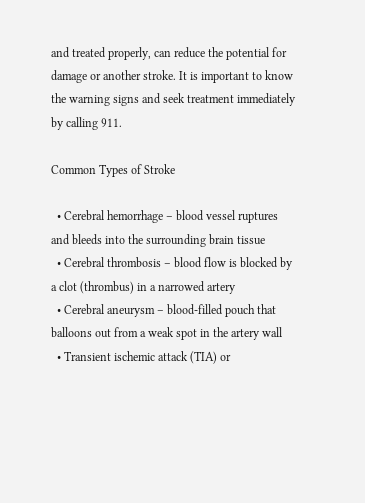and treated properly, can reduce the potential for damage or another stroke. It is important to know the warning signs and seek treatment immediately by calling 911.

Common Types of Stroke

  • Cerebral hemorrhage – blood vessel ruptures and bleeds into the surrounding brain tissue
  • Cerebral thrombosis – blood flow is blocked by a clot (thrombus) in a narrowed artery
  • Cerebral aneurysm – blood-filled pouch that balloons out from a weak spot in the artery wall
  • Transient ischemic attack (TIA) or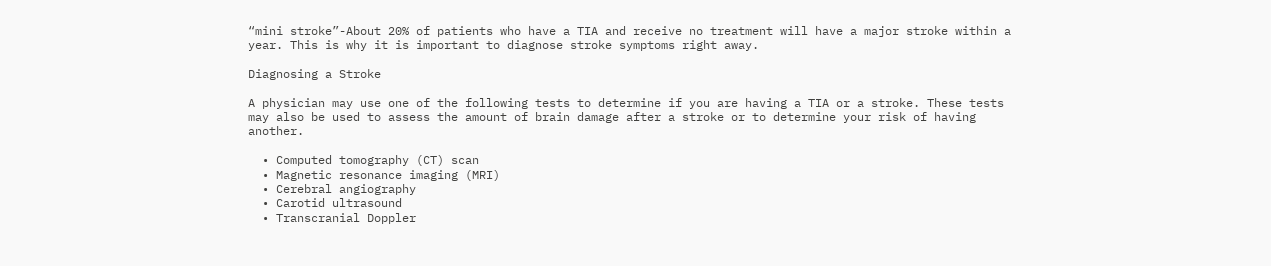“mini stroke”-About 20% of patients who have a TIA and receive no treatment will have a major stroke within a year. This is why it is important to diagnose stroke symptoms right away.

Diagnosing a Stroke

A physician may use one of the following tests to determine if you are having a TIA or a stroke. These tests may also be used to assess the amount of brain damage after a stroke or to determine your risk of having another.

  • Computed tomography (CT) scan
  • Magnetic resonance imaging (MRI)
  • Cerebral angiography
  • Carotid ultrasound
  • Transcranial Doppler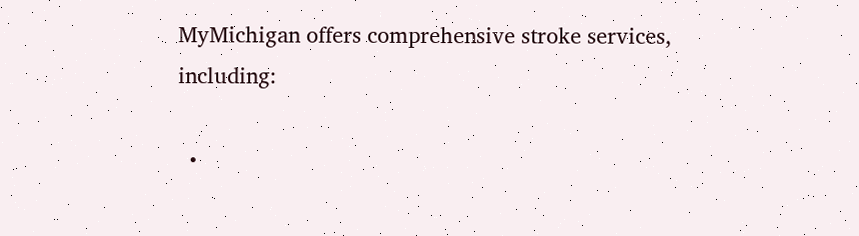MyMichigan offers comprehensive stroke services, including:

  •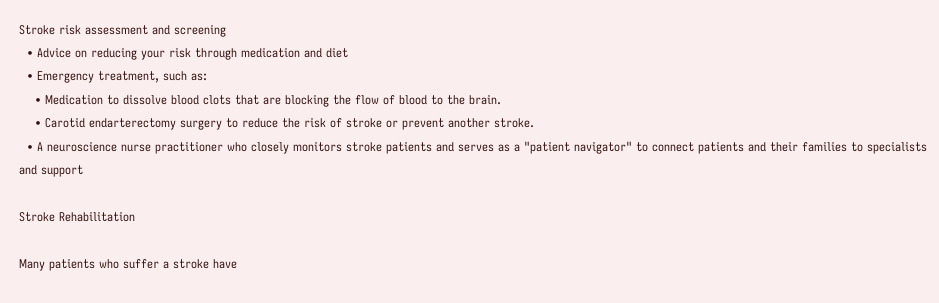Stroke risk assessment and screening
  • Advice on reducing your risk through medication and diet
  • Emergency treatment, such as:
    • Medication to dissolve blood clots that are blocking the flow of blood to the brain.
    • Carotid endarterectomy surgery to reduce the risk of stroke or prevent another stroke.
  • A neuroscience nurse practitioner who closely monitors stroke patients and serves as a "patient navigator" to connect patients and their families to specialists and support

Stroke Rehabilitation

Many patients who suffer a stroke have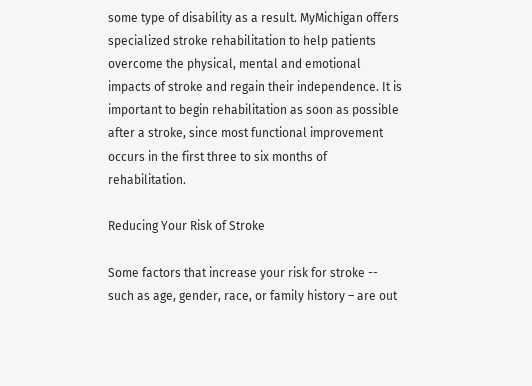some type of disability as a result. MyMichigan offers specialized stroke rehabilitation to help patients overcome the physical, mental and emotional impacts of stroke and regain their independence. It is important to begin rehabilitation as soon as possible after a stroke, since most functional improvement occurs in the first three to six months of rehabilitation.

Reducing Your Risk of Stroke

Some factors that increase your risk for stroke -- such as age, gender, race, or family history – are out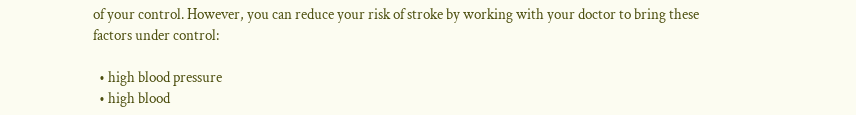of your control. However, you can reduce your risk of stroke by working with your doctor to bring these factors under control:

  • high blood pressure
  • high blood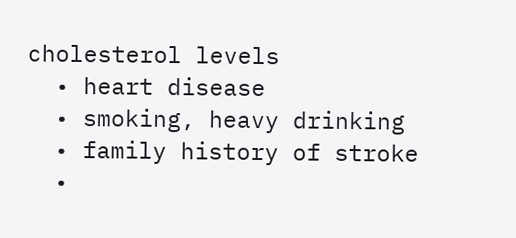cholesterol levels
  • heart disease
  • smoking, heavy drinking
  • family history of stroke
  •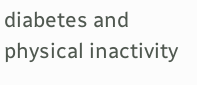diabetes and physical inactivity